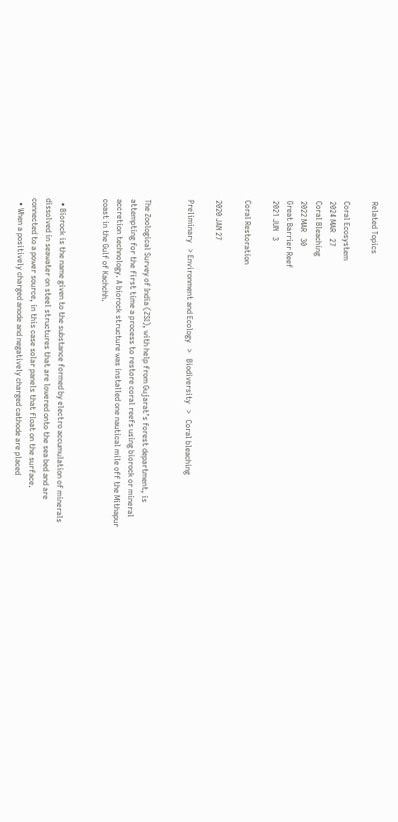Related Topics

Coral Ecosystem
2024 MAR   27
Coral Bleaching
2022 MAR   30
Great Barrier Reef
2021 JUN   3

Coral Restoration

2020 JAN 27

Preliminary   > Environment and Ecology   >   Biodiversity   >   Coral bleaching


The Zoological Survey of India (ZSI), with help from Gujarat’s forest department, is attempting for the first time a process to restore coral reefs using biorock or mineral accretion technology. A biorock structure was installed one nautical mile off the Mithapur coast in the Gulf of Kachchh.


  • Biorock is the name given to the substance formed by electro accumulation of minerals dissolved in seawater on steel structures that are lowered onto the sea bed and are connected to a power source, in this case solar panels that float on the surface.
  • When a positively charged anode and negatively charged cathode are placed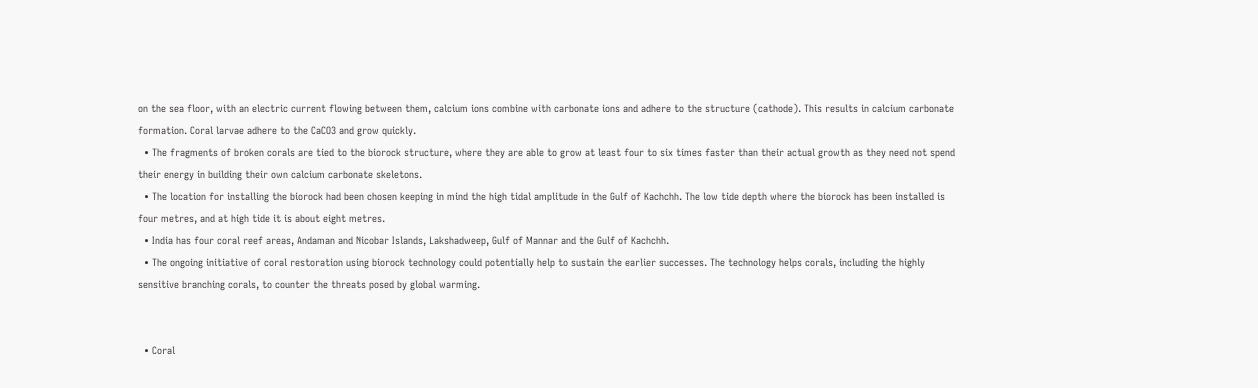on the sea floor, with an electric current flowing between them, calcium ions combine with carbonate ions and adhere to the structure (cathode). This results in calcium carbonate formation. Coral larvae adhere to the CaCO3 and grow quickly.
  • The fragments of broken corals are tied to the biorock structure, where they are able to grow at least four to six times faster than their actual growth as they need not spend their energy in building their own calcium carbonate skeletons.
  • The location for installing the biorock had been chosen keeping in mind the high tidal amplitude in the Gulf of Kachchh. The low tide depth where the biorock has been installed is four metres, and at high tide it is about eight metres.
  • India has four coral reef areas, Andaman and Nicobar Islands, Lakshadweep, Gulf of Mannar and the Gulf of Kachchh.
  • The ongoing initiative of coral restoration using biorock technology could potentially help to sustain the earlier successes. The technology helps corals, including the highly sensitive branching corals, to counter the threats posed by global warming.


  • Coral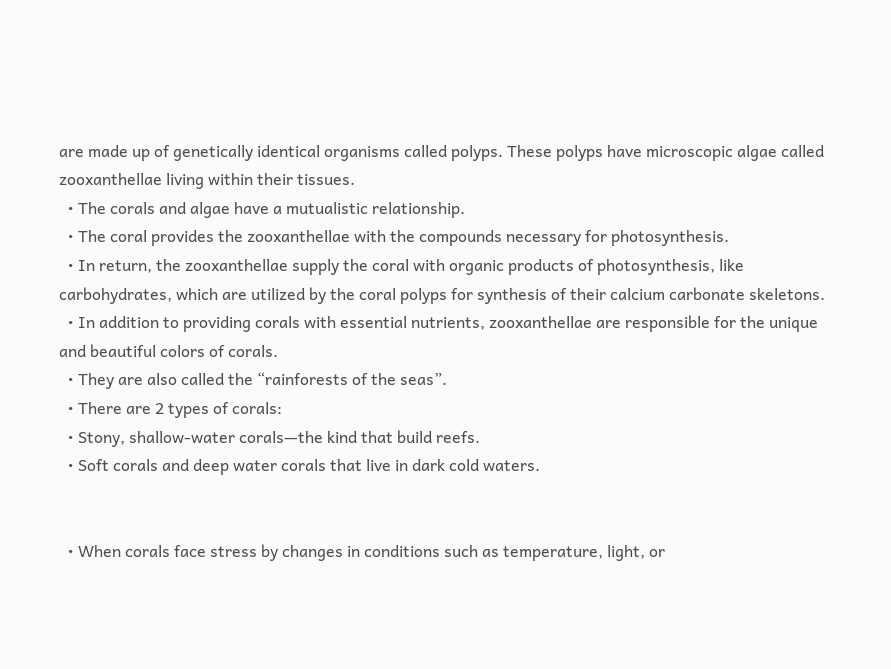are made up of genetically identical organisms called polyps. These polyps have microscopic algae called zooxanthellae living within their tissues.
  • The corals and algae have a mutualistic relationship.
  • The coral provides the zooxanthellae with the compounds necessary for photosynthesis.
  • In return, the zooxanthellae supply the coral with organic products of photosynthesis, like carbohydrates, which are utilized by the coral polyps for synthesis of their calcium carbonate skeletons.
  • In addition to providing corals with essential nutrients, zooxanthellae are responsible for the unique and beautiful colors of corals.
  • They are also called the “rainforests of the seas”.
  • There are 2 types of corals:
  • Stony, shallow-water corals—the kind that build reefs.
  • Soft corals and deep water corals that live in dark cold waters.


  • When corals face stress by changes in conditions such as temperature, light, or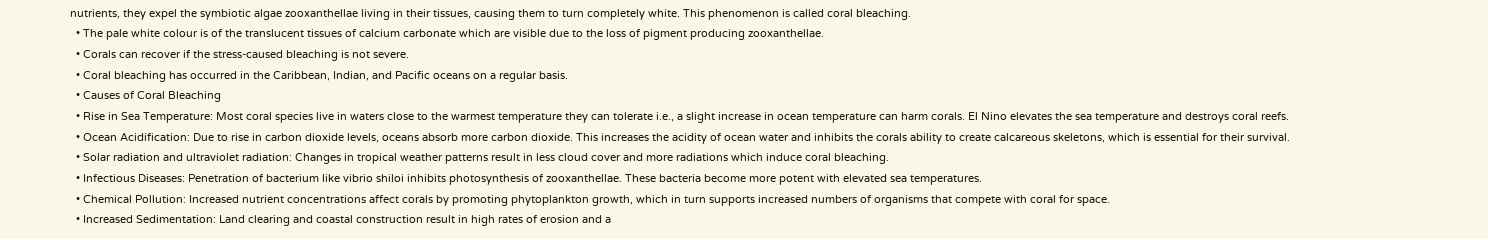nutrients, they expel the symbiotic algae zooxanthellae living in their tissues, causing them to turn completely white. This phenomenon is called coral bleaching.
  • The pale white colour is of the translucent tissues of calcium carbonate which are visible due to the loss of pigment producing zooxanthellae.
  • Corals can recover if the stress-caused bleaching is not severe.
  • Coral bleaching has occurred in the Caribbean, Indian, and Pacific oceans on a regular basis.
  • Causes of Coral Bleaching
  • Rise in Sea Temperature: Most coral species live in waters close to the warmest temperature they can tolerate i.e., a slight increase in ocean temperature can harm corals. El Nino elevates the sea temperature and destroys coral reefs.
  • Ocean Acidification: Due to rise in carbon dioxide levels, oceans absorb more carbon dioxide. This increases the acidity of ocean water and inhibits the corals ability to create calcareous skeletons, which is essential for their survival.
  • Solar radiation and ultraviolet radiation: Changes in tropical weather patterns result in less cloud cover and more radiations which induce coral bleaching.
  • Infectious Diseases: Penetration of bacterium like vibrio shiloi inhibits photosynthesis of zooxanthellae. These bacteria become more potent with elevated sea temperatures.
  • Chemical Pollution: Increased nutrient concentrations affect corals by promoting phytoplankton growth, which in turn supports increased numbers of organisms that compete with coral for space.
  • Increased Sedimentation: Land clearing and coastal construction result in high rates of erosion and a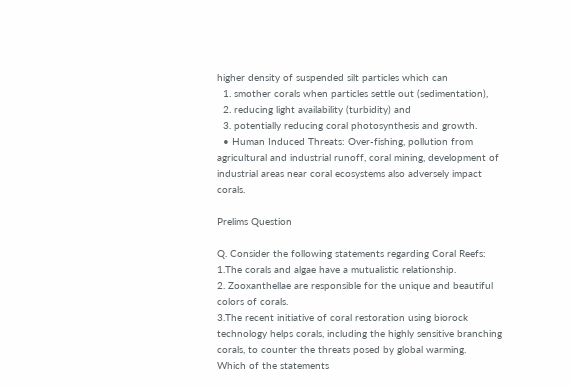higher density of suspended silt particles which can
  1. smother corals when particles settle out (sedimentation),
  2. reducing light availability (turbidity) and
  3. potentially reducing coral photosynthesis and growth.
  • Human Induced Threats: Over-fishing, pollution from agricultural and industrial runoff, coral mining, development of industrial areas near coral ecosystems also adversely impact corals.

Prelims Question

Q. Consider the following statements regarding Coral Reefs:
1.The corals and algae have a mutualistic relationship.
2. Zooxanthellae are responsible for the unique and beautiful colors of corals.
3.The recent initiative of coral restoration using biorock technology helps corals, including the highly sensitive branching corals, to counter the threats posed by global warming.
Which of the statements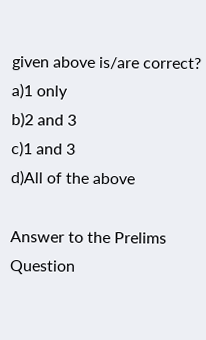given above is/are correct?
a)1 only
b)2 and 3
c)1 and 3
d)All of the above

Answer to the Prelims Question